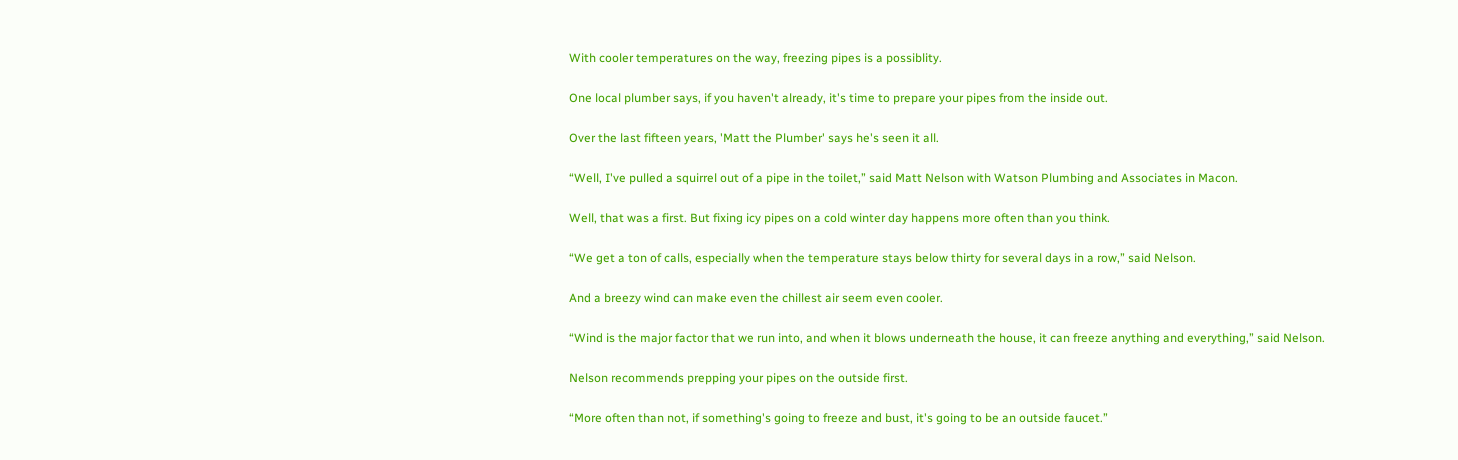With cooler temperatures on the way, freezing pipes is a possiblity.

One local plumber says, if you haven't already, it's time to prepare your pipes from the inside out.

Over the last fifteen years, 'Matt the Plumber' says he's seen it all.

“Well, I've pulled a squirrel out of a pipe in the toilet,” said Matt Nelson with Watson Plumbing and Associates in Macon.

Well, that was a first. But fixing icy pipes on a cold winter day happens more often than you think.

“We get a ton of calls, especially when the temperature stays below thirty for several days in a row,” said Nelson.

And a breezy wind can make even the chillest air seem even cooler.

“Wind is the major factor that we run into, and when it blows underneath the house, it can freeze anything and everything,” said Nelson.

Nelson recommends prepping your pipes on the outside first.

“More often than not, if something's going to freeze and bust, it's going to be an outside faucet.”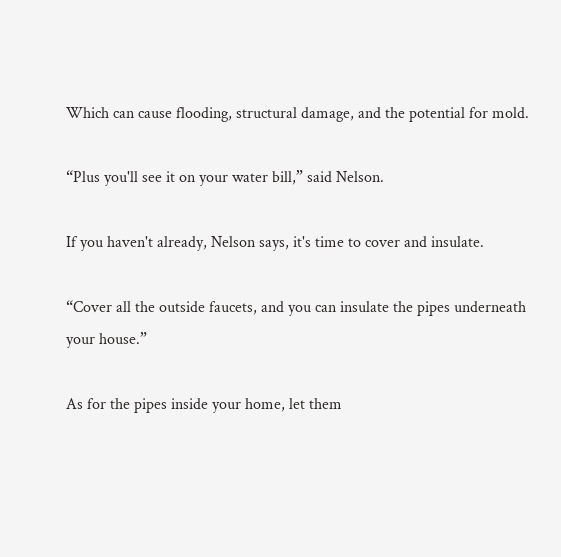Which can cause flooding, structural damage, and the potential for mold.

“Plus you'll see it on your water bill,” said Nelson.

If you haven't already, Nelson says, it's time to cover and insulate.

“Cover all the outside faucets, and you can insulate the pipes underneath your house.”

As for the pipes inside your home, let them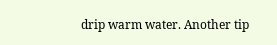drip warm water. Another tip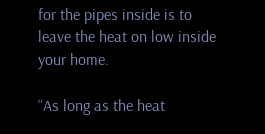for the pipes inside is to leave the heat on low inside your home.

“As long as the heat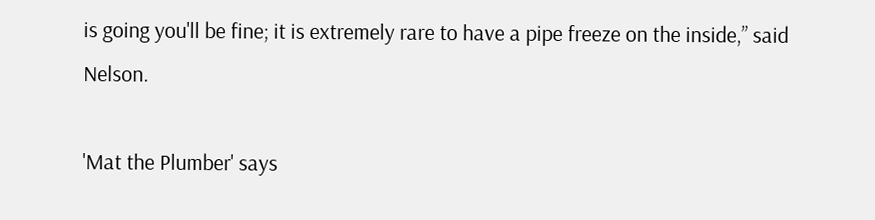is going you'll be fine; it is extremely rare to have a pipe freeze on the inside,” said Nelson.

'Mat the Plumber' says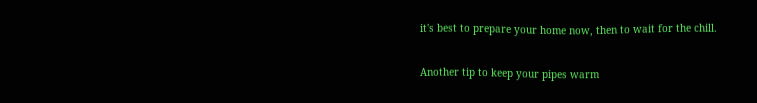it's best to prepare your home now, then to wait for the chill.

Another tip to keep your pipes warm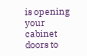is opening your cabinet doors to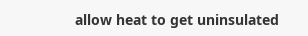allow heat to get uninsulated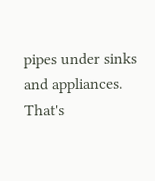pipes under sinks and appliances. That's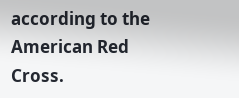according to the American Red Cross.